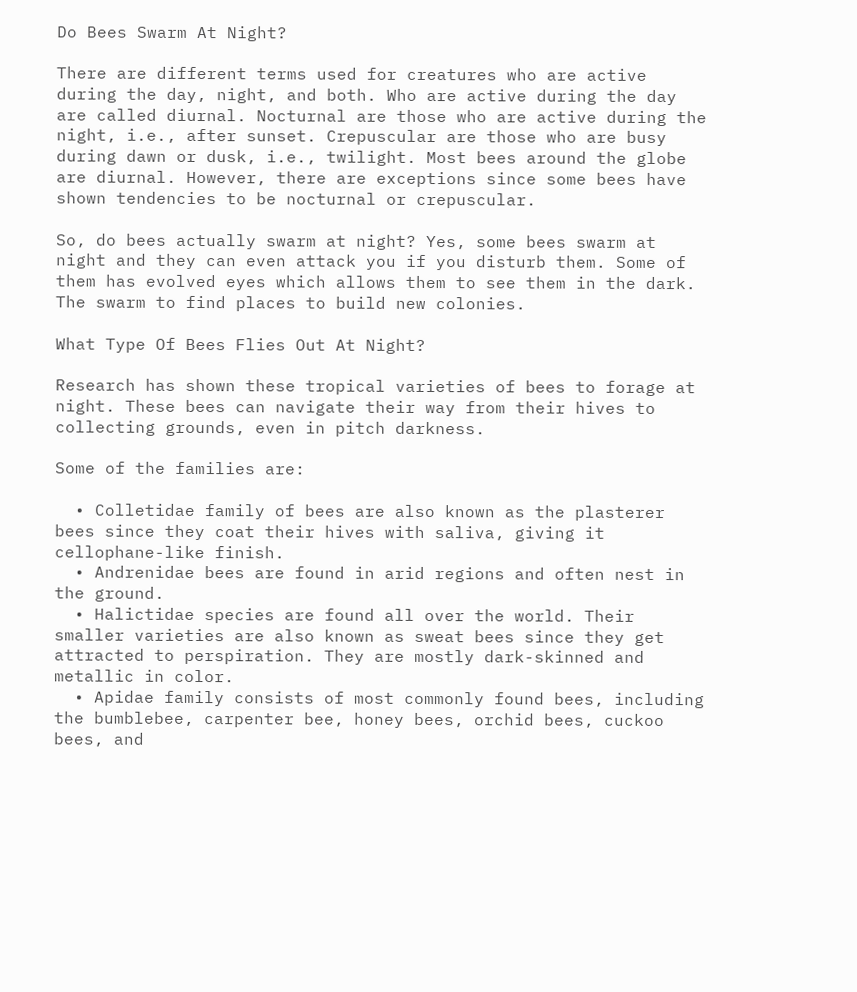Do Bees Swarm At Night?

There are different terms used for creatures who are active during the day, night, and both. Who are active during the day are called diurnal. Nocturnal are those who are active during the night, i.e., after sunset. Crepuscular are those who are busy during dawn or dusk, i.e., twilight. Most bees around the globe are diurnal. However, there are exceptions since some bees have shown tendencies to be nocturnal or crepuscular.

So, do bees actually swarm at night? Yes, some bees swarm at night and they can even attack you if you disturb them. Some of them has evolved eyes which allows them to see them in the dark. The swarm to find places to build new colonies.

What Type Of Bees Flies Out At Night?

Research has shown these tropical varieties of bees to forage at night. These bees can navigate their way from their hives to collecting grounds, even in pitch darkness.

Some of the families are:

  • Colletidae family of bees are also known as the plasterer bees since they coat their hives with saliva, giving it cellophane-like finish.
  • Andrenidae bees are found in arid regions and often nest in the ground.
  • Halictidae species are found all over the world. Their smaller varieties are also known as sweat bees since they get attracted to perspiration. They are mostly dark-skinned and metallic in color.
  • Apidae family consists of most commonly found bees, including the bumblebee, carpenter bee, honey bees, orchid bees, cuckoo bees, and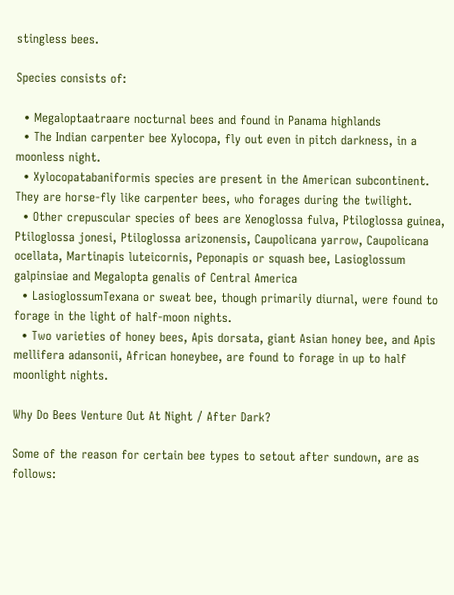stingless bees.

Species consists of:

  • Megaloptaatraare nocturnal bees and found in Panama highlands
  • The Indian carpenter bee Xylocopa, fly out even in pitch darkness, in a moonless night.
  • Xylocopatabaniformis species are present in the American subcontinent. They are horse-fly like carpenter bees, who forages during the twilight.
  • Other crepuscular species of bees are Xenoglossa fulva, Ptiloglossa guinea, Ptiloglossa jonesi, Ptiloglossa arizonensis, Caupolicana yarrow, Caupolicana ocellata, Martinapis luteicornis, Peponapis or squash bee, Lasioglossum galpinsiae and Megalopta genalis of Central America
  • LasioglossumTexana or sweat bee, though primarily diurnal, were found to forage in the light of half-moon nights.
  • Two varieties of honey bees, Apis dorsata, giant Asian honey bee, and Apis mellifera adansonii, African honeybee, are found to forage in up to half moonlight nights.

Why Do Bees Venture Out At Night / After Dark?

Some of the reason for certain bee types to setout after sundown, are as follows: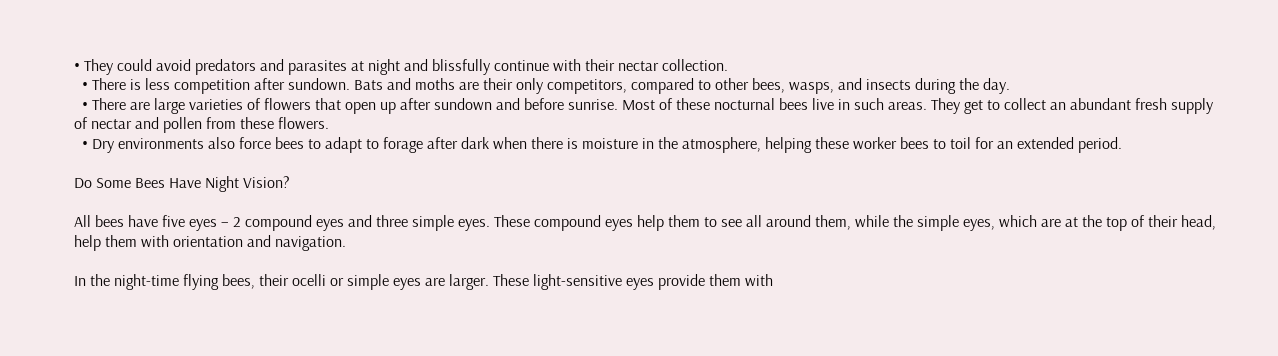• They could avoid predators and parasites at night and blissfully continue with their nectar collection.
  • There is less competition after sundown. Bats and moths are their only competitors, compared to other bees, wasps, and insects during the day.
  • There are large varieties of flowers that open up after sundown and before sunrise. Most of these nocturnal bees live in such areas. They get to collect an abundant fresh supply of nectar and pollen from these flowers.
  • Dry environments also force bees to adapt to forage after dark when there is moisture in the atmosphere, helping these worker bees to toil for an extended period.

Do Some Bees Have Night Vision?

All bees have five eyes – 2 compound eyes and three simple eyes. These compound eyes help them to see all around them, while the simple eyes, which are at the top of their head, help them with orientation and navigation.

In the night-time flying bees, their ocelli or simple eyes are larger. These light-sensitive eyes provide them with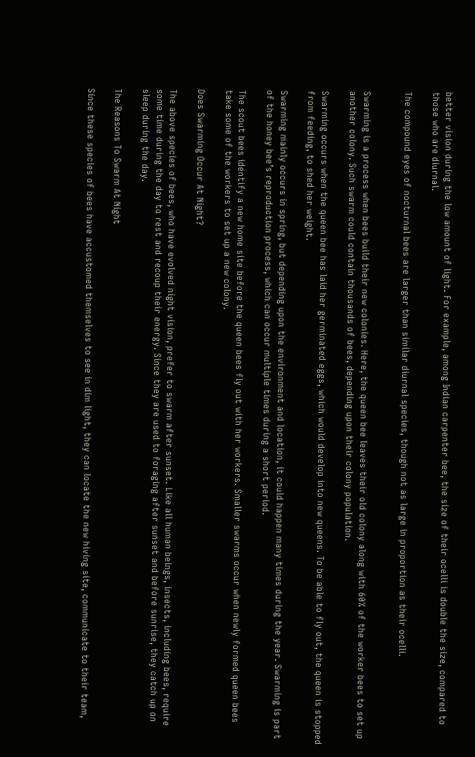better vision during the low amount of light. For example, among Indian carpenter bee, the size of their ocelli is double the size, compared to those who are diurnal.

The compound eyes of nocturnal bees are larger than similar diurnal species, though not as large in proportion as their ocelli.


Swarming is a process when bees build their new colonies. Here, the queen bee leaves their old colony along with 60% of the worker bees to set up another colony. Such swarm could contain thousands of bees, depending upon their colony population.

Swarming occurs when the queen bee has laid her germinated eggs, which would develop into new queens. To be able to fly out, the queen is stopped from feeding, to shed her weight.

Swarming mainly occurs in spring, but depending upon the environment and location, it could happen many times during the year. Swarming is part of the honey bee’s reproduction process, which can occur multiple times during a short period.

The scout bees identify a new home site before the queen bees fly out with her workers. Smaller swarms occur when newly formed queen bees take some of the workers to set up a new colony.

Does Swarming Occur At Night?

The above species of bees, who have evolved night vision, prefer to swarm after sunset. Like all human beings, insects, including bees, require some time during the day to rest and recoup their energy. Since they are used to foraging after sunset and before sunrise, they catch up on sleep during the day.

The Reasons To Swarm At Night

Since these species of bees have accustomed themselves to see in dim light, they can locate the new hiving site, communicate to their team,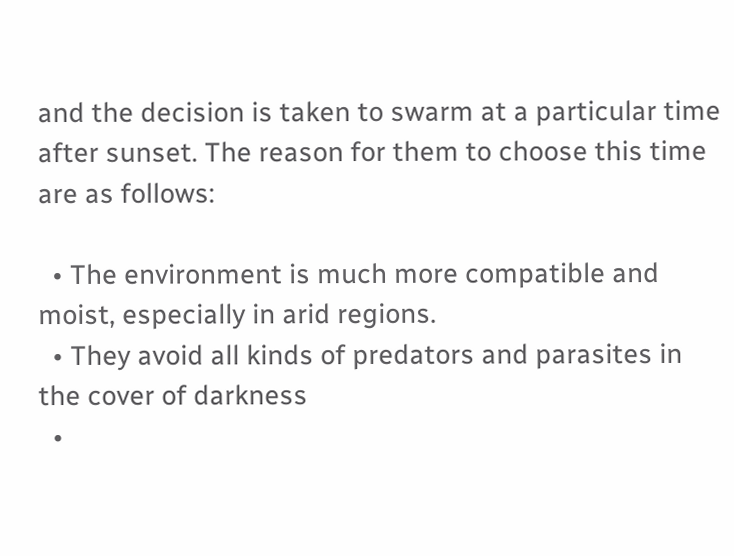and the decision is taken to swarm at a particular time after sunset. The reason for them to choose this time are as follows:

  • The environment is much more compatible and moist, especially in arid regions.
  • They avoid all kinds of predators and parasites in the cover of darkness
  •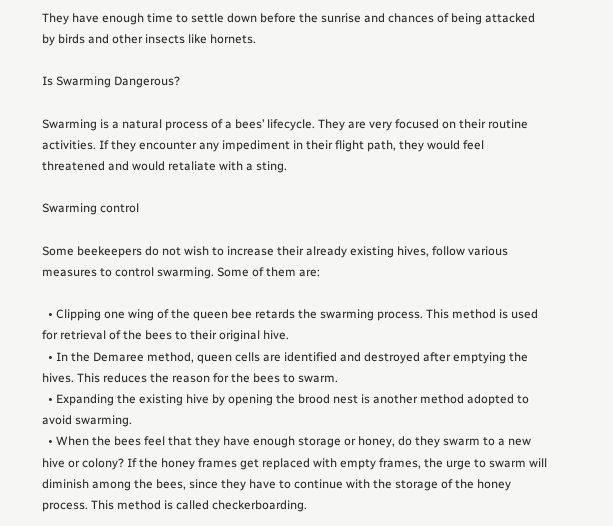They have enough time to settle down before the sunrise and chances of being attacked by birds and other insects like hornets.

Is Swarming Dangerous?

Swarming is a natural process of a bees’ lifecycle. They are very focused on their routine activities. If they encounter any impediment in their flight path, they would feel threatened and would retaliate with a sting.

Swarming control

Some beekeepers do not wish to increase their already existing hives, follow various measures to control swarming. Some of them are:

  • Clipping one wing of the queen bee retards the swarming process. This method is used for retrieval of the bees to their original hive.
  • In the Demaree method, queen cells are identified and destroyed after emptying the hives. This reduces the reason for the bees to swarm.
  • Expanding the existing hive by opening the brood nest is another method adopted to avoid swarming.
  • When the bees feel that they have enough storage or honey, do they swarm to a new hive or colony? If the honey frames get replaced with empty frames, the urge to swarm will diminish among the bees, since they have to continue with the storage of the honey process. This method is called checkerboarding.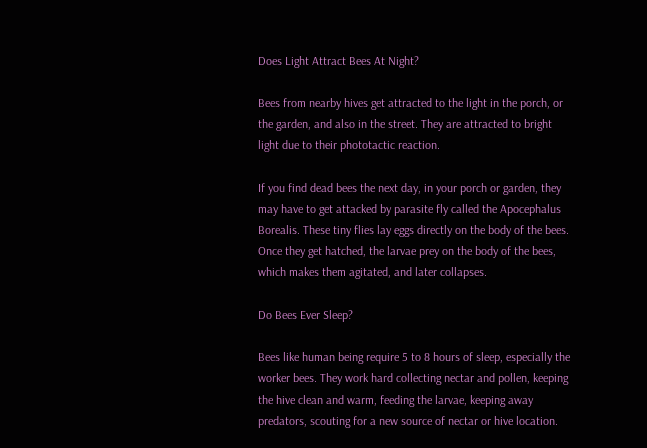Does Light Attract Bees At Night?

Bees from nearby hives get attracted to the light in the porch, or the garden, and also in the street. They are attracted to bright light due to their phototactic reaction.

If you find dead bees the next day, in your porch or garden, they may have to get attacked by parasite fly called the Apocephalus Borealis. These tiny flies lay eggs directly on the body of the bees. Once they get hatched, the larvae prey on the body of the bees, which makes them agitated, and later collapses.

Do Bees Ever Sleep?

Bees like human being require 5 to 8 hours of sleep, especially the worker bees. They work hard collecting nectar and pollen, keeping the hive clean and warm, feeding the larvae, keeping away predators, scouting for a new source of nectar or hive location.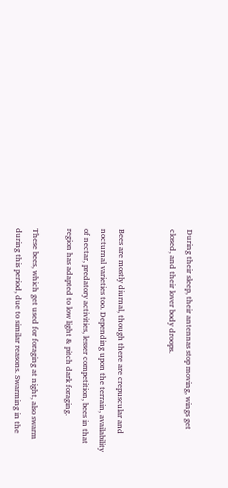During their sleep, their antennas stop moving, wings get closed, and their lover body droops.


Bees are mostly diurnal, though there are crepuscular and nocturnal varieties too. Depending upon the terrain, availability of nectar, predatory activities, lesser competition, bees in that region has adapted to low light & pitch dark foraging.

These bees, which get used for foraging at night, also swarm during this period, due to similar reasons. Swarming in the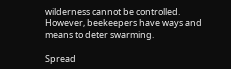wilderness cannot be controlled. However, beekeepers have ways and means to deter swarming.

Spread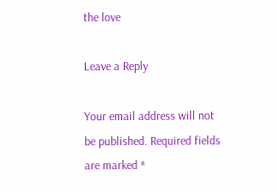the love

Leave a Reply

Your email address will not be published. Required fields are marked *